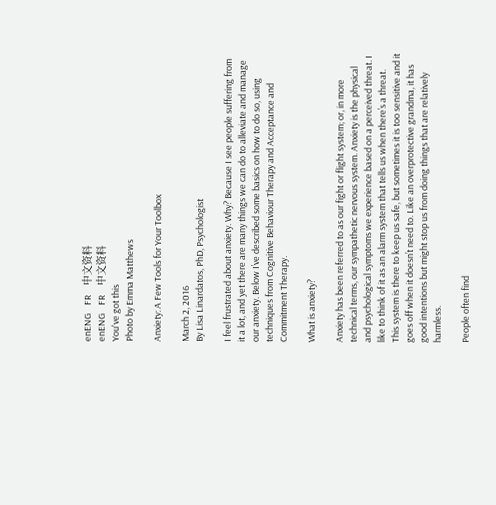enENG    FR     中文资料
enENG    FR     中文资料
You've got this
Photo by Emma Matthews

Anxiety: A Few Tools for Your Toolbox

March 2, 2016
By Lisa Linardatos, PhD, Psychologist

I feel frustrated about anxiety. Why? Because I see people suffering from it a lot, and yet there are many things we can do to alleviate and manage our anxiety. Below I’ve described some basics on how to do so, using techniques from Cognitive Behaviour Therapy and Acceptance and Commitment Therapy.

What is anxiety?

Anxiety has been referred to as our fight or flight system; or, in more technical terms, our sympathetic nervous system. Anxiety is the physical and psychological symptoms we experience based on a perceived threat. I like to think of it as an alarm system that tells us when there’s a threat. This system is there to keep us safe, but sometimes it is too sensitive and it goes off when it doesn’t need to. Like an overprotective grandma, it has good intentions but might stop us from doing things that are relatively harmless.

People often find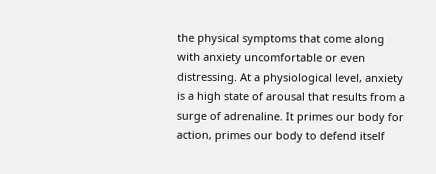the physical symptoms that come along with anxiety uncomfortable or even distressing. At a physiological level, anxiety is a high state of arousal that results from a surge of adrenaline. It primes our body for action, primes our body to defend itself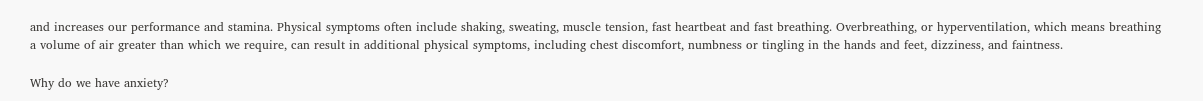and increases our performance and stamina. Physical symptoms often include shaking, sweating, muscle tension, fast heartbeat and fast breathing. Overbreathing, or hyperventilation, which means breathing a volume of air greater than which we require, can result in additional physical symptoms, including chest discomfort, numbness or tingling in the hands and feet, dizziness, and faintness.

Why do we have anxiety?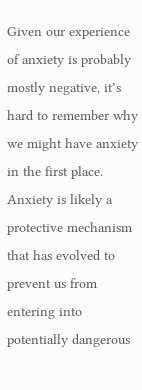Given our experience of anxiety is probably mostly negative, it’s hard to remember why we might have anxiety in the first place. Anxiety is likely a protective mechanism that has evolved to prevent us from entering into potentially dangerous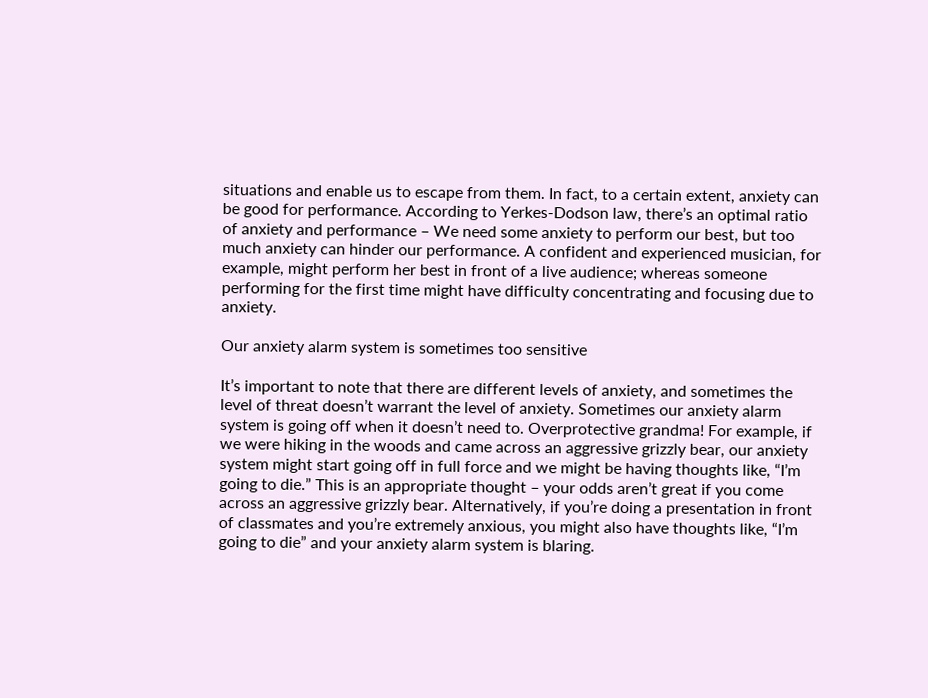situations and enable us to escape from them. In fact, to a certain extent, anxiety can be good for performance. According to Yerkes-Dodson law, there’s an optimal ratio of anxiety and performance – We need some anxiety to perform our best, but too much anxiety can hinder our performance. A confident and experienced musician, for example, might perform her best in front of a live audience; whereas someone performing for the first time might have difficulty concentrating and focusing due to anxiety.

Our anxiety alarm system is sometimes too sensitive

It’s important to note that there are different levels of anxiety, and sometimes the level of threat doesn’t warrant the level of anxiety. Sometimes our anxiety alarm system is going off when it doesn’t need to. Overprotective grandma! For example, if we were hiking in the woods and came across an aggressive grizzly bear, our anxiety system might start going off in full force and we might be having thoughts like, “I’m going to die.” This is an appropriate thought – your odds aren’t great if you come across an aggressive grizzly bear. Alternatively, if you’re doing a presentation in front of classmates and you’re extremely anxious, you might also have thoughts like, “I’m going to die” and your anxiety alarm system is blaring.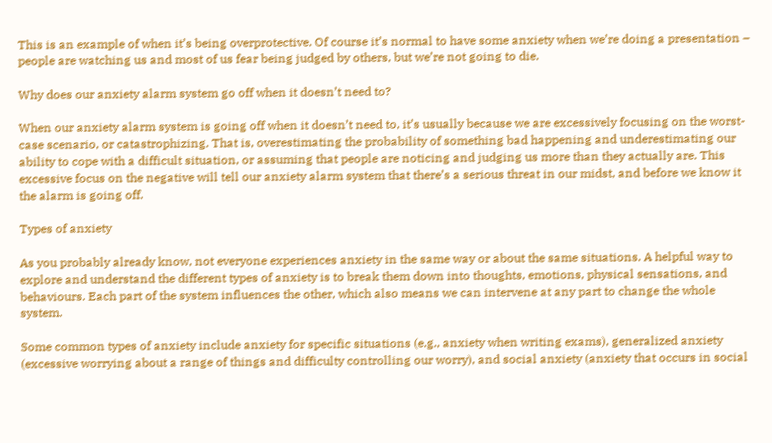This is an example of when it’s being overprotective. Of course it’s normal to have some anxiety when we’re doing a presentation – people are watching us and most of us fear being judged by others, but we’re not going to die.

Why does our anxiety alarm system go off when it doesn’t need to?

When our anxiety alarm system is going off when it doesn’t need to, it’s usually because we are excessively focusing on the worst-case scenario, or catastrophizing. That is, overestimating the probability of something bad happening and underestimating our ability to cope with a difficult situation, or assuming that people are noticing and judging us more than they actually are. This excessive focus on the negative will tell our anxiety alarm system that there’s a serious threat in our midst, and before we know it the alarm is going off.

Types of anxiety

As you probably already know, not everyone experiences anxiety in the same way or about the same situations. A helpful way to explore and understand the different types of anxiety is to break them down into thoughts, emotions, physical sensations, and behaviours. Each part of the system influences the other, which also means we can intervene at any part to change the whole system.

Some common types of anxiety include anxiety for specific situations (e.g., anxiety when writing exams), generalized anxiety (excessive worrying about a range of things and difficulty controlling our worry), and social anxiety (anxiety that occurs in social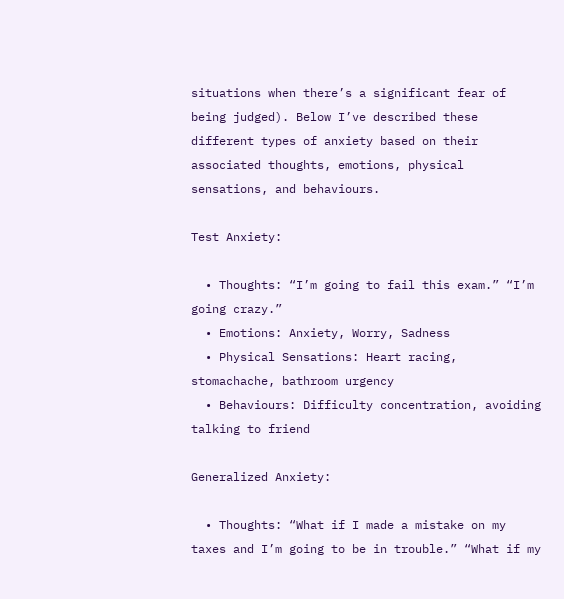situations when there’s a significant fear of being judged). Below I’ve described these different types of anxiety based on their associated thoughts, emotions, physical sensations, and behaviours.

Test Anxiety:

  • Thoughts: “I’m going to fail this exam.” “I’m going crazy.”
  • Emotions: Anxiety, Worry, Sadness
  • Physical Sensations: Heart racing, stomachache, bathroom urgency
  • Behaviours: Difficulty concentration, avoiding talking to friend

Generalized Anxiety:

  • Thoughts: “What if I made a mistake on my taxes and I’m going to be in trouble.” “What if my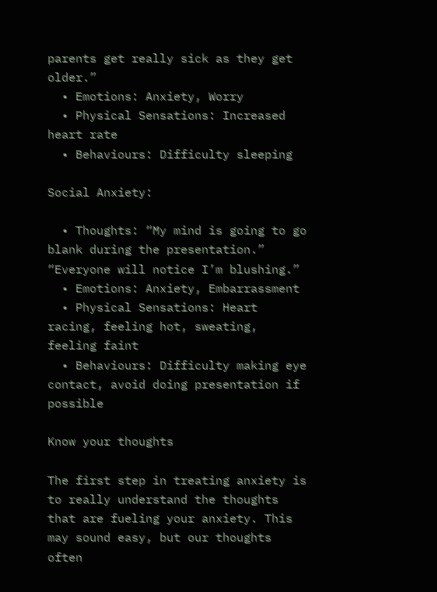parents get really sick as they get older.”
  • Emotions: Anxiety, Worry
  • Physical Sensations: Increased heart rate
  • Behaviours: Difficulty sleeping

Social Anxiety:

  • Thoughts: “My mind is going to go blank during the presentation.” “Everyone will notice I’m blushing.”
  • Emotions: Anxiety, Embarrassment
  • Physical Sensations: Heart racing, feeling hot, sweating, feeling faint
  • Behaviours: Difficulty making eye contact, avoid doing presentation if possible

Know your thoughts

The first step in treating anxiety is to really understand the thoughts that are fueling your anxiety. This may sound easy, but our thoughts often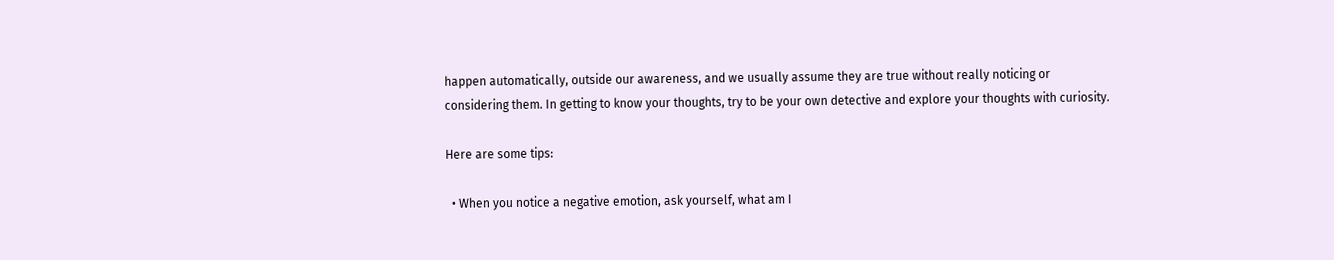happen automatically, outside our awareness, and we usually assume they are true without really noticing or considering them. In getting to know your thoughts, try to be your own detective and explore your thoughts with curiosity.

Here are some tips:

  • When you notice a negative emotion, ask yourself, what am I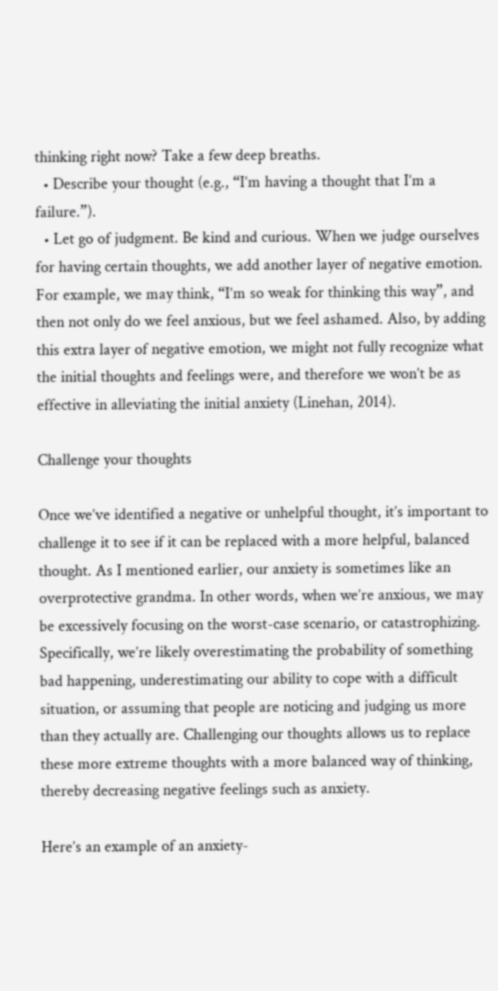thinking right now? Take a few deep breaths.
  • Describe your thought (e.g., “I’m having a thought that I’m a failure.”).
  • Let go of judgment. Be kind and curious. When we judge ourselves for having certain thoughts, we add another layer of negative emotion. For example, we may think, “I’m so weak for thinking this way”, and then not only do we feel anxious, but we feel ashamed. Also, by adding this extra layer of negative emotion, we might not fully recognize what the initial thoughts and feelings were, and therefore we won’t be as effective in alleviating the initial anxiety (Linehan, 2014).

Challenge your thoughts

Once we’ve identified a negative or unhelpful thought, it’s important to challenge it to see if it can be replaced with a more helpful, balanced thought. As I mentioned earlier, our anxiety is sometimes like an overprotective grandma. In other words, when we’re anxious, we may be excessively focusing on the worst-case scenario, or catastrophizing. Specifically, we’re likely overestimating the probability of something bad happening, underestimating our ability to cope with a difficult situation, or assuming that people are noticing and judging us more than they actually are. Challenging our thoughts allows us to replace these more extreme thoughts with a more balanced way of thinking, thereby decreasing negative feelings such as anxiety.

Here’s an example of an anxiety-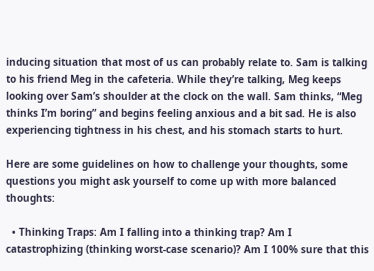inducing situation that most of us can probably relate to. Sam is talking to his friend Meg in the cafeteria. While they’re talking, Meg keeps looking over Sam’s shoulder at the clock on the wall. Sam thinks, “Meg thinks I’m boring” and begins feeling anxious and a bit sad. He is also experiencing tightness in his chest, and his stomach starts to hurt.

Here are some guidelines on how to challenge your thoughts, some questions you might ask yourself to come up with more balanced thoughts:

  • Thinking Traps: Am I falling into a thinking trap? Am I catastrophizing (thinking worst-case scenario)? Am I 100% sure that this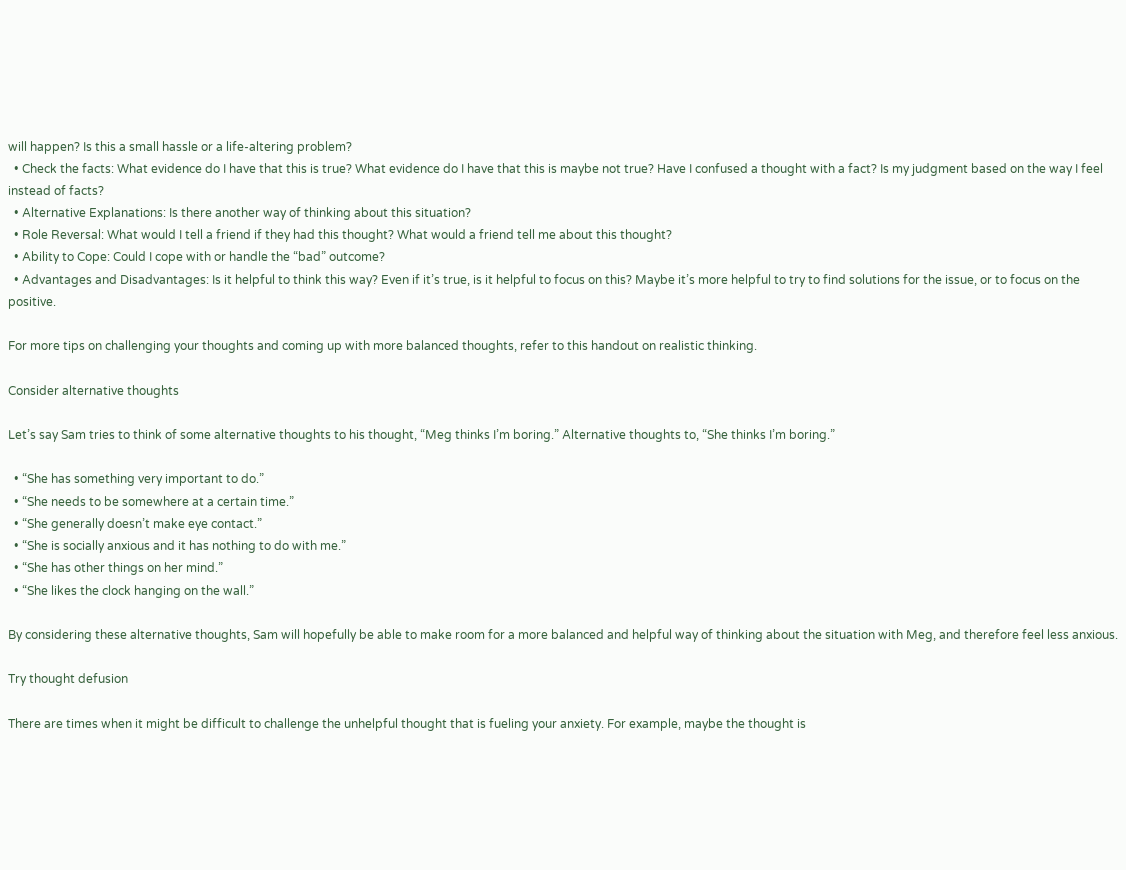will happen? Is this a small hassle or a life-altering problem?
  • Check the facts: What evidence do I have that this is true? What evidence do I have that this is maybe not true? Have I confused a thought with a fact? Is my judgment based on the way I feel instead of facts?
  • Alternative Explanations: Is there another way of thinking about this situation?
  • Role Reversal: What would I tell a friend if they had this thought? What would a friend tell me about this thought?
  • Ability to Cope: Could I cope with or handle the “bad” outcome?
  • Advantages and Disadvantages: Is it helpful to think this way? Even if it’s true, is it helpful to focus on this? Maybe it’s more helpful to try to find solutions for the issue, or to focus on the positive.

For more tips on challenging your thoughts and coming up with more balanced thoughts, refer to this handout on realistic thinking.

Consider alternative thoughts

Let’s say Sam tries to think of some alternative thoughts to his thought, “Meg thinks I’m boring.” Alternative thoughts to, “She thinks I’m boring.”

  • “She has something very important to do.”
  • “She needs to be somewhere at a certain time.”
  • “She generally doesn’t make eye contact.”
  • “She is socially anxious and it has nothing to do with me.”
  • “She has other things on her mind.”
  • “She likes the clock hanging on the wall.”

By considering these alternative thoughts, Sam will hopefully be able to make room for a more balanced and helpful way of thinking about the situation with Meg, and therefore feel less anxious.

Try thought defusion

There are times when it might be difficult to challenge the unhelpful thought that is fueling your anxiety. For example, maybe the thought is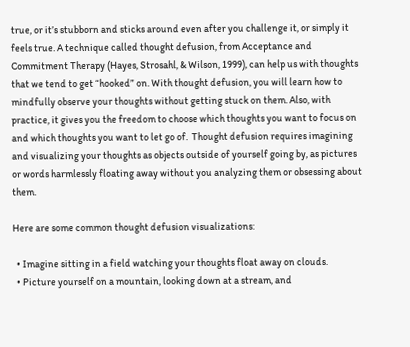true, or it’s stubborn and sticks around even after you challenge it, or simply it feels true. A technique called thought defusion, from Acceptance and Commitment Therapy (Hayes, Strosahl, & Wilson, 1999), can help us with thoughts that we tend to get “hooked” on. With thought defusion, you will learn how to mindfully observe your thoughts without getting stuck on them. Also, with practice, it gives you the freedom to choose which thoughts you want to focus on and which thoughts you want to let go of.  Thought defusion requires imagining and visualizing your thoughts as objects outside of yourself going by, as pictures or words harmlessly floating away without you analyzing them or obsessing about them.

Here are some common thought defusion visualizations:

  • Imagine sitting in a field watching your thoughts float away on clouds.
  • Picture yourself on a mountain, looking down at a stream, and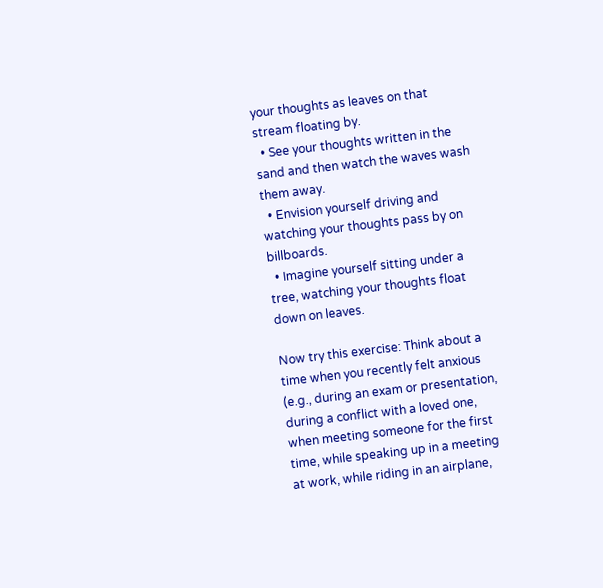your thoughts as leaves on that stream floating by.
  • See your thoughts written in the sand and then watch the waves wash them away.
  • Envision yourself driving and watching your thoughts pass by on billboards.
  • Imagine yourself sitting under a tree, watching your thoughts float down on leaves.

Now try this exercise: Think about a time when you recently felt anxious (e.g., during an exam or presentation, during a conflict with a loved one, when meeting someone for the first time, while speaking up in a meeting at work, while riding in an airplane,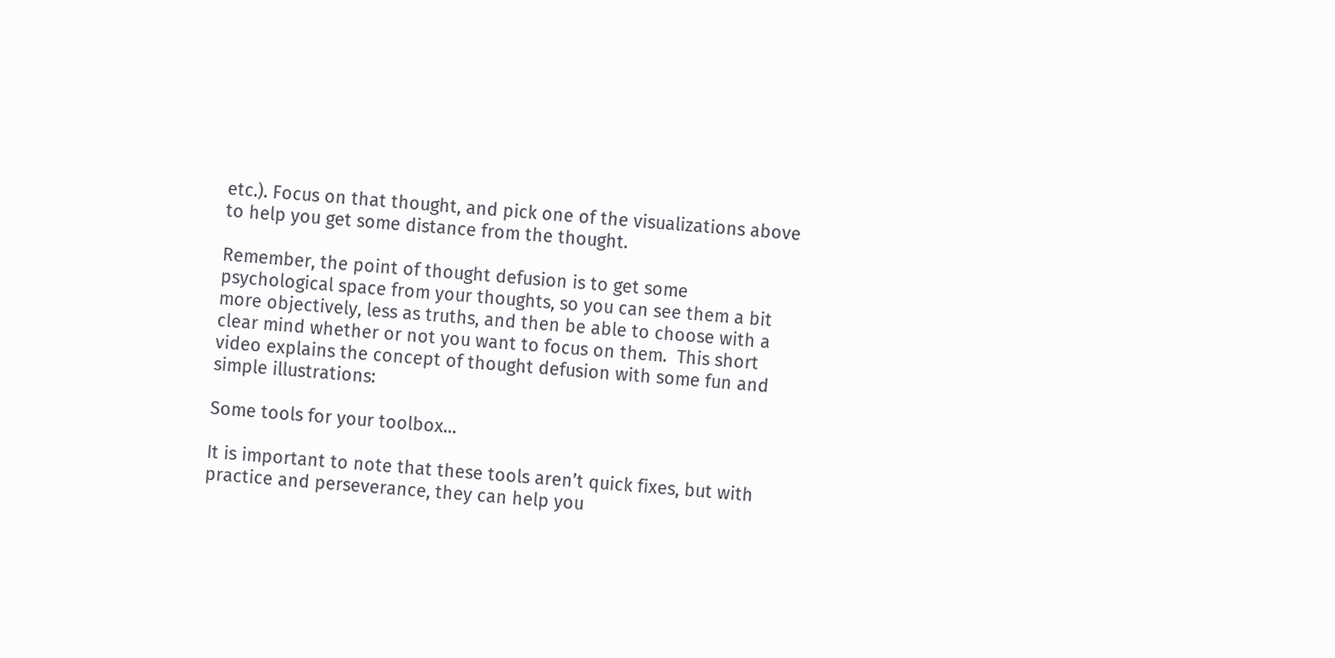etc.). Focus on that thought, and pick one of the visualizations above to help you get some distance from the thought.

Remember, the point of thought defusion is to get some psychological space from your thoughts, so you can see them a bit more objectively, less as truths, and then be able to choose with a clear mind whether or not you want to focus on them.  This short video explains the concept of thought defusion with some fun and simple illustrations:

Some tools for your toolbox…

It is important to note that these tools aren’t quick fixes, but with practice and perseverance, they can help you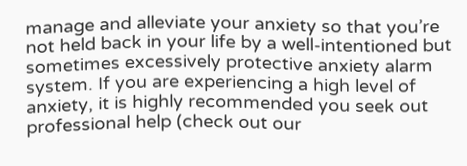manage and alleviate your anxiety so that you’re not held back in your life by a well-intentioned but sometimes excessively protective anxiety alarm system. If you are experiencing a high level of anxiety, it is highly recommended you seek out professional help (check out our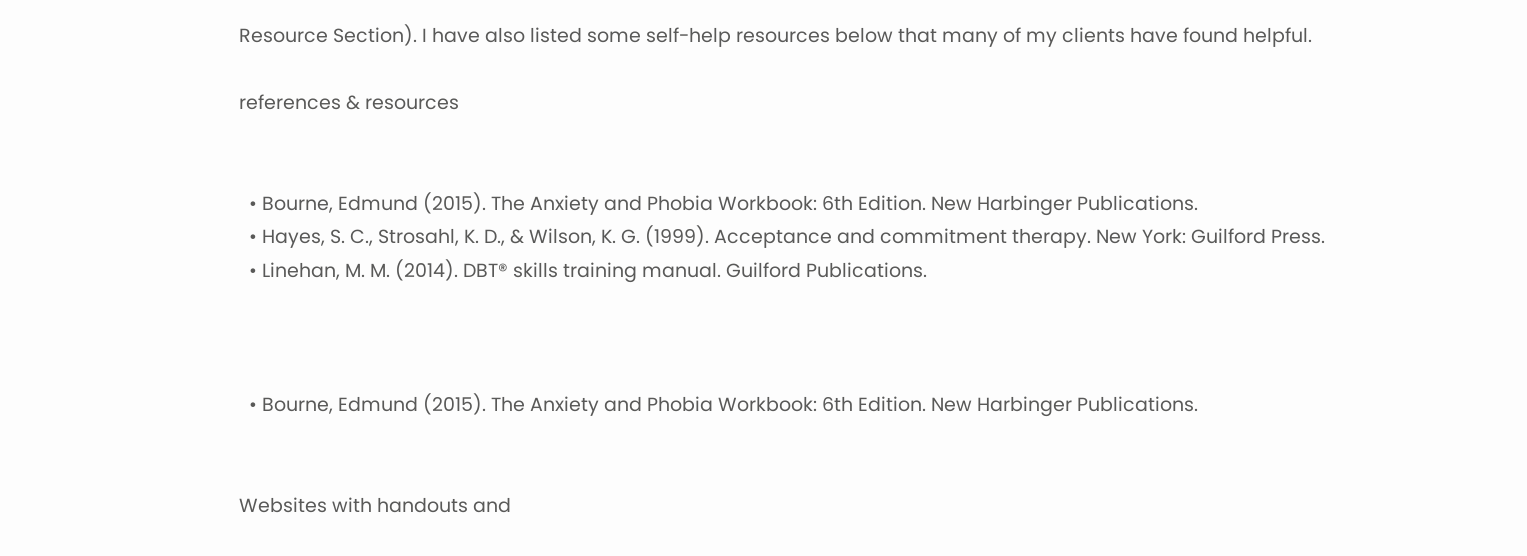Resource Section). I have also listed some self-help resources below that many of my clients have found helpful.

references & resources


  • Bourne, Edmund (2015). The Anxiety and Phobia Workbook: 6th Edition. New Harbinger Publications.
  • Hayes, S. C., Strosahl, K. D., & Wilson, K. G. (1999). Acceptance and commitment therapy. New York: Guilford Press.
  • Linehan, M. M. (2014). DBT® skills training manual. Guilford Publications.



  • Bourne, Edmund (2015). The Anxiety and Phobia Workbook: 6th Edition. New Harbinger Publications.


Websites with handouts and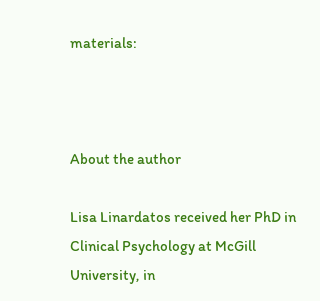materials:



About the author

Lisa Linardatos received her PhD in Clinical Psychology at McGill University, in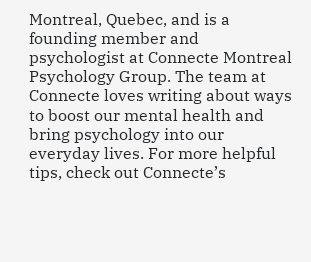Montreal, Quebec, and is a founding member and psychologist at Connecte Montreal Psychology Group. The team at Connecte loves writing about ways to boost our mental health and bring psychology into our everyday lives. For more helpful tips, check out Connecte’s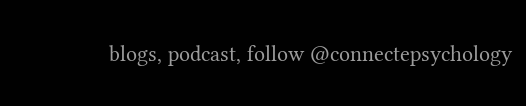blogs, podcast, follow @connectepsychology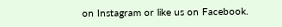on Instagram or like us on Facebook.